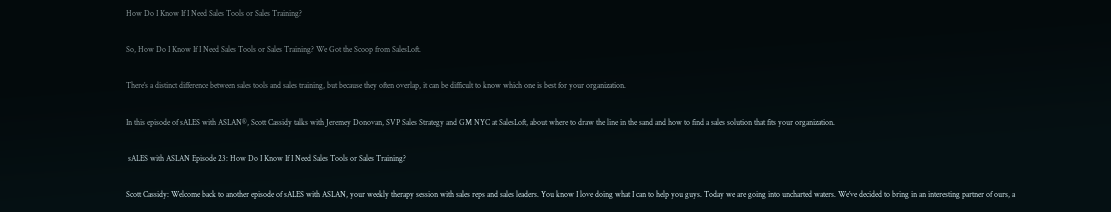How Do I Know If I Need Sales Tools or Sales Training?

So, How Do I Know If I Need Sales Tools or Sales Training? We Got the Scoop from SalesLoft.

There’s a distinct difference between sales tools and sales training, but because they often overlap, it can be difficult to know which one is best for your organization.

In this episode of sALES with ASLAN®, Scott Cassidy talks with Jeremey Donovan, SVP Sales Strategy and GM NYC at SalesLoft, about where to draw the line in the sand and how to find a sales solution that fits your organization.

 sALES with ASLAN Episode 23: How Do I Know If I Need Sales Tools or Sales Training?

Scott Cassidy: Welcome back to another episode of sALES with ASLAN, your weekly therapy session with sales reps and sales leaders. You know I love doing what I can to help you guys. Today we are going into uncharted waters. We’ve decided to bring in an interesting partner of ours, a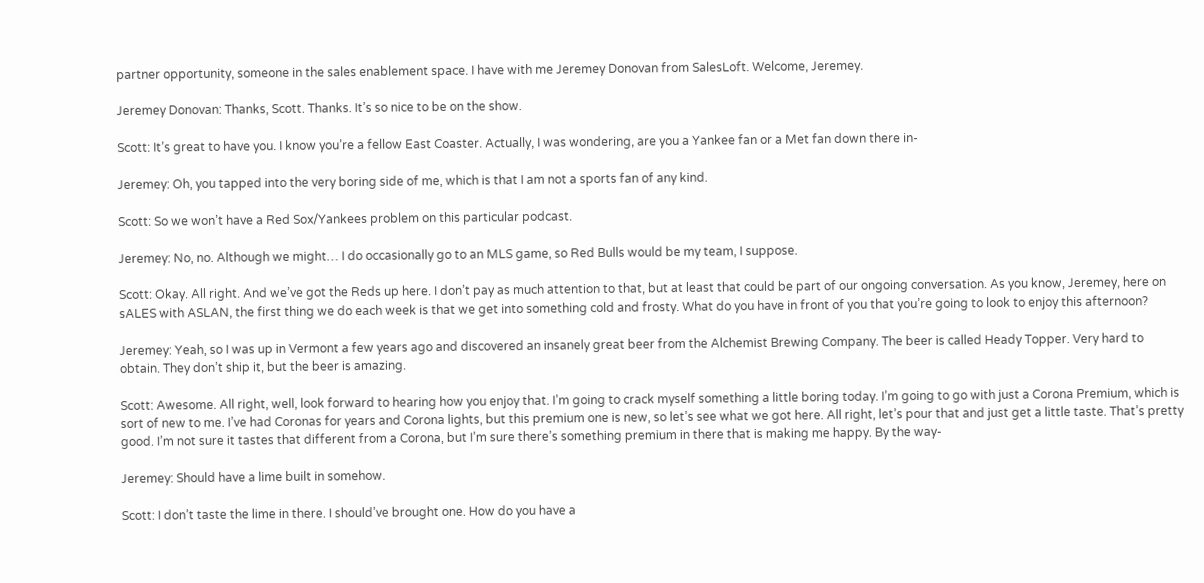partner opportunity, someone in the sales enablement space. I have with me Jeremey Donovan from SalesLoft. Welcome, Jeremey.

Jeremey Donovan: Thanks, Scott. Thanks. It’s so nice to be on the show.

Scott: It’s great to have you. I know you’re a fellow East Coaster. Actually, I was wondering, are you a Yankee fan or a Met fan down there in-

Jeremey: Oh, you tapped into the very boring side of me, which is that I am not a sports fan of any kind.

Scott: So we won’t have a Red Sox/Yankees problem on this particular podcast.

Jeremey: No, no. Although we might… I do occasionally go to an MLS game, so Red Bulls would be my team, I suppose.

Scott: Okay. All right. And we’ve got the Reds up here. I don’t pay as much attention to that, but at least that could be part of our ongoing conversation. As you know, Jeremey, here on sALES with ASLAN, the first thing we do each week is that we get into something cold and frosty. What do you have in front of you that you’re going to look to enjoy this afternoon?

Jeremey: Yeah, so I was up in Vermont a few years ago and discovered an insanely great beer from the Alchemist Brewing Company. The beer is called Heady Topper. Very hard to obtain. They don’t ship it, but the beer is amazing.

Scott: Awesome. All right, well, look forward to hearing how you enjoy that. I’m going to crack myself something a little boring today. I’m going to go with just a Corona Premium, which is sort of new to me. I’ve had Coronas for years and Corona lights, but this premium one is new, so let’s see what we got here. All right, let’s pour that and just get a little taste. That’s pretty good. I’m not sure it tastes that different from a Corona, but I’m sure there’s something premium in there that is making me happy. By the way-

Jeremey: Should have a lime built in somehow.

Scott: I don’t taste the lime in there. I should’ve brought one. How do you have a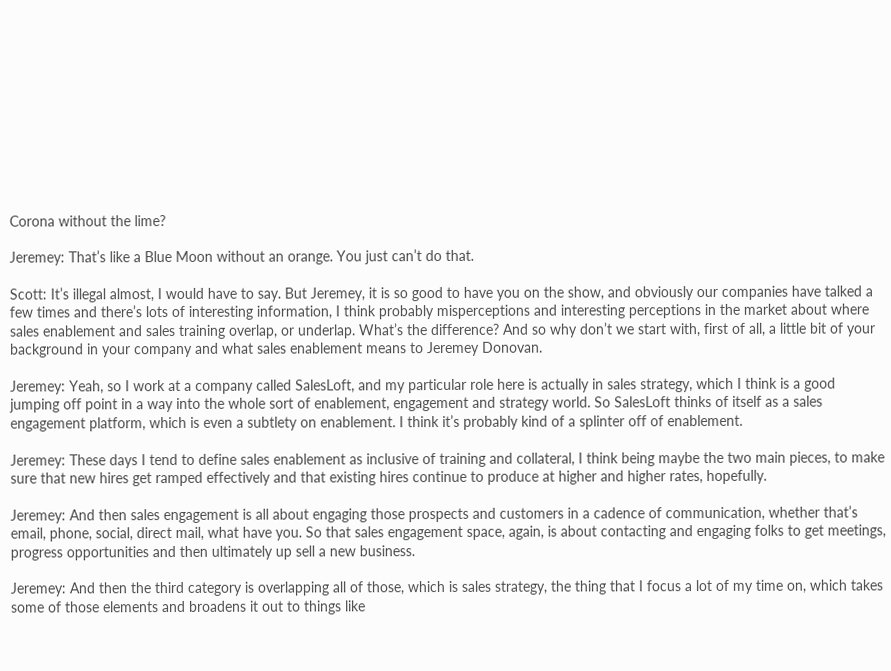Corona without the lime?

Jeremey: That’s like a Blue Moon without an orange. You just can’t do that.

Scott: It’s illegal almost, I would have to say. But Jeremey, it is so good to have you on the show, and obviously our companies have talked a few times and there’s lots of interesting information, I think probably misperceptions and interesting perceptions in the market about where sales enablement and sales training overlap, or underlap. What’s the difference? And so why don’t we start with, first of all, a little bit of your background in your company and what sales enablement means to Jeremey Donovan.

Jeremey: Yeah, so I work at a company called SalesLoft, and my particular role here is actually in sales strategy, which I think is a good jumping off point in a way into the whole sort of enablement, engagement and strategy world. So SalesLoft thinks of itself as a sales engagement platform, which is even a subtlety on enablement. I think it’s probably kind of a splinter off of enablement.

Jeremey: These days I tend to define sales enablement as inclusive of training and collateral, I think being maybe the two main pieces, to make sure that new hires get ramped effectively and that existing hires continue to produce at higher and higher rates, hopefully.

Jeremey: And then sales engagement is all about engaging those prospects and customers in a cadence of communication, whether that’s email, phone, social, direct mail, what have you. So that sales engagement space, again, is about contacting and engaging folks to get meetings, progress opportunities and then ultimately up sell a new business.

Jeremey: And then the third category is overlapping all of those, which is sales strategy, the thing that I focus a lot of my time on, which takes some of those elements and broadens it out to things like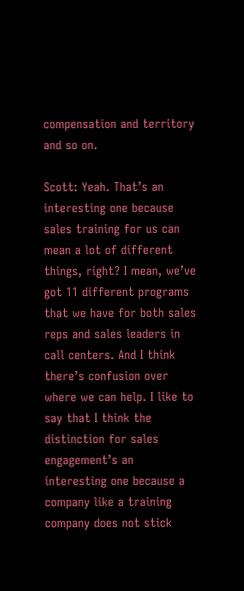compensation and territory and so on.

Scott: Yeah. That’s an interesting one because sales training for us can mean a lot of different things, right? I mean, we’ve got 11 different programs that we have for both sales reps and sales leaders in call centers. And I think there’s confusion over where we can help. I like to say that I think the distinction for sales engagement’s an interesting one because a company like a training company does not stick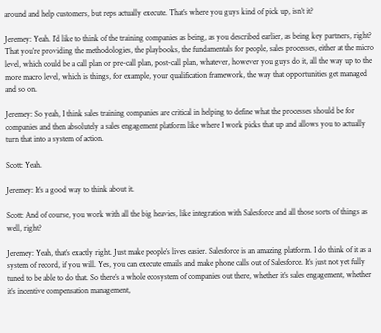around and help customers, but reps actually execute. That’s where you guys kind of pick up, isn’t it?

Jeremey: Yeah. I’d like to think of the training companies as being, as you described earlier, as being key partners, right? That you’re providing the methodologies, the playbooks, the fundamentals for people, sales processes, either at the micro level, which could be a call plan or pre-call plan, post-call plan, whatever, however you guys do it, all the way up to the more macro level, which is things, for example, your qualification framework, the way that opportunities get managed and so on.

Jeremey: So yeah, I think sales training companies are critical in helping to define what the processes should be for companies and then absolutely a sales engagement platform like where I work picks that up and allows you to actually turn that into a system of action.

Scott: Yeah.

Jeremey: It’s a good way to think about it.

Scott: And of course, you work with all the big heavies, like integration with Salesforce and all those sorts of things as well, right?

Jeremey: Yeah, that’s exactly right. Just make people’s lives easier. Salesforce is an amazing platform. I do think of it as a system of record, if you will. Yes, you can execute emails and make phone calls out of Salesforce. It’s just not yet fully tuned to be able to do that. So there’s a whole ecosystem of companies out there, whether it’s sales engagement, whether it’s incentive compensation management,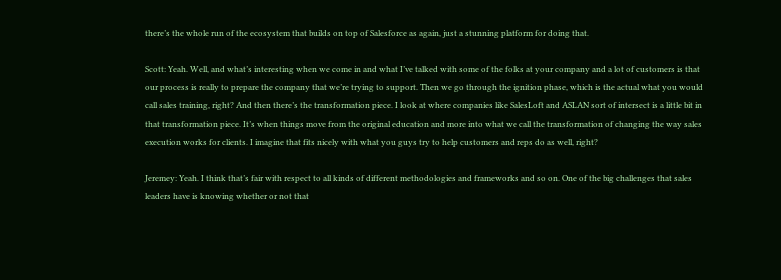there’s the whole run of the ecosystem that builds on top of Salesforce as again, just a stunning platform for doing that.

Scott: Yeah. Well, and what’s interesting when we come in and what I’ve talked with some of the folks at your company and a lot of customers is that our process is really to prepare the company that we’re trying to support. Then we go through the ignition phase, which is the actual what you would call sales training, right? And then there’s the transformation piece. I look at where companies like SalesLoft and ASLAN sort of intersect is a little bit in that transformation piece. It’s when things move from the original education and more into what we call the transformation of changing the way sales execution works for clients. I imagine that fits nicely with what you guys try to help customers and reps do as well, right?

Jeremey: Yeah. I think that’s fair with respect to all kinds of different methodologies and frameworks and so on. One of the big challenges that sales leaders have is knowing whether or not that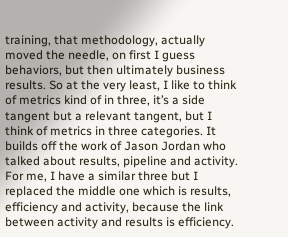training, that methodology, actually moved the needle, on first I guess behaviors, but then ultimately business results. So at the very least, I like to think of metrics kind of in three, it’s a side tangent but a relevant tangent, but I think of metrics in three categories. It builds off the work of Jason Jordan who talked about results, pipeline and activity. For me, I have a similar three but I replaced the middle one which is results, efficiency and activity, because the link between activity and results is efficiency.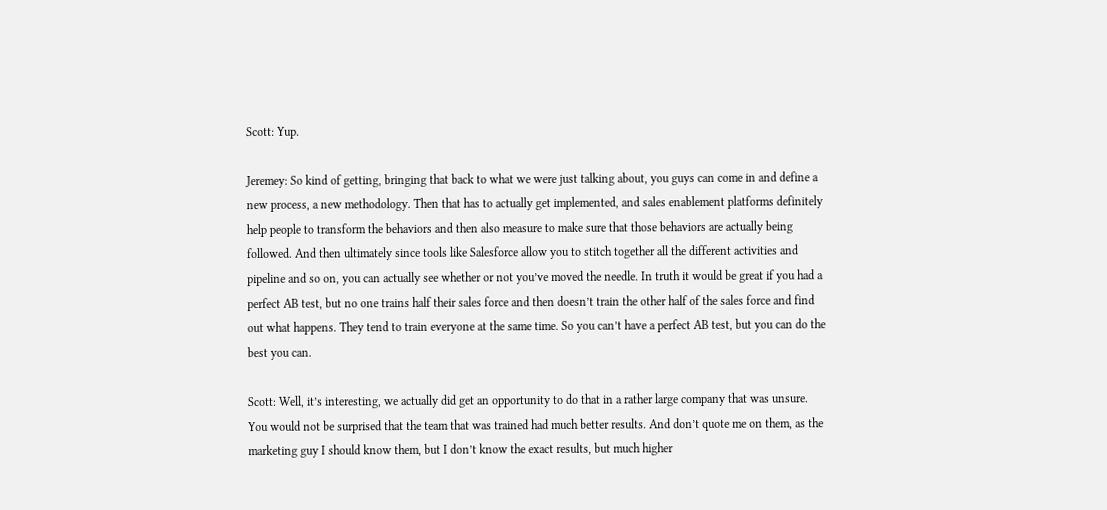Scott: Yup.

Jeremey: So kind of getting, bringing that back to what we were just talking about, you guys can come in and define a new process, a new methodology. Then that has to actually get implemented, and sales enablement platforms definitely help people to transform the behaviors and then also measure to make sure that those behaviors are actually being followed. And then ultimately since tools like Salesforce allow you to stitch together all the different activities and pipeline and so on, you can actually see whether or not you’ve moved the needle. In truth it would be great if you had a perfect AB test, but no one trains half their sales force and then doesn’t train the other half of the sales force and find out what happens. They tend to train everyone at the same time. So you can’t have a perfect AB test, but you can do the best you can.

Scott: Well, it’s interesting, we actually did get an opportunity to do that in a rather large company that was unsure. You would not be surprised that the team that was trained had much better results. And don’t quote me on them, as the marketing guy I should know them, but I don’t know the exact results, but much higher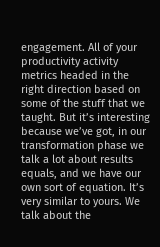engagement. All of your productivity activity metrics headed in the right direction based on some of the stuff that we taught. But it’s interesting because we’ve got, in our transformation phase we talk a lot about results equals, and we have our own sort of equation. It’s very similar to yours. We talk about the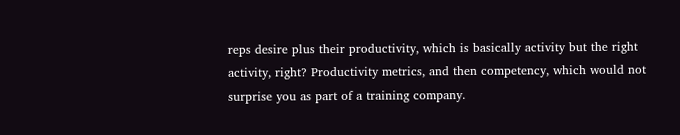reps desire plus their productivity, which is basically activity but the right activity, right? Productivity metrics, and then competency, which would not surprise you as part of a training company.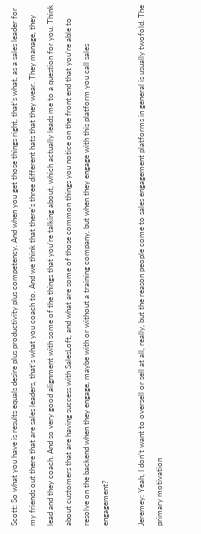Scott: So what you have is results equals desire plus productivity plus competency. And when you get those things right, that’s what, as a sales leader for my friends out there that are sales leaders, that’s what you coach to. And we think that there’s three different hats that they wear. They manage, they lead and they coach. And so very good alignment with some of the things that you’re talking about, which actually leads me to a question for you. Think about customers that are having success with SalesLoft, and what are some of those common things you notice on the front end that you’re able to resolve on the backend when they engage, maybe with or without a training company, but when they engage with this platform you call sales engagement?

Jeremey: Yeah, I don’t want to oversell or sell at all, really, but the reason people come to sales engagement platforms in general is usually twofold. The primary motivation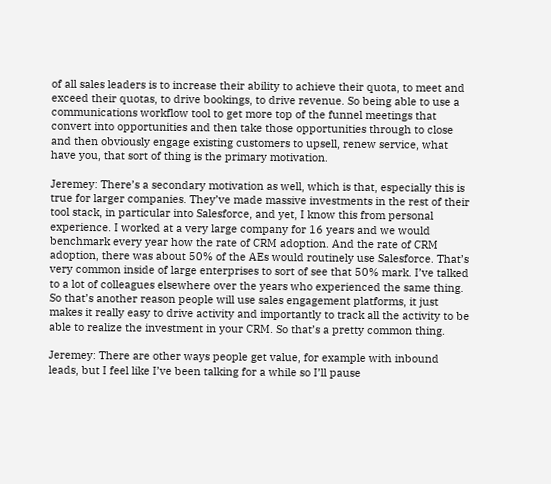of all sales leaders is to increase their ability to achieve their quota, to meet and exceed their quotas, to drive bookings, to drive revenue. So being able to use a communications workflow tool to get more top of the funnel meetings that convert into opportunities and then take those opportunities through to close and then obviously engage existing customers to upsell, renew service, what have you, that sort of thing is the primary motivation.

Jeremey: There’s a secondary motivation as well, which is that, especially this is true for larger companies. They’ve made massive investments in the rest of their tool stack, in particular into Salesforce, and yet, I know this from personal experience. I worked at a very large company for 16 years and we would benchmark every year how the rate of CRM adoption. And the rate of CRM adoption, there was about 50% of the AEs would routinely use Salesforce. That’s very common inside of large enterprises to sort of see that 50% mark. I’ve talked to a lot of colleagues elsewhere over the years who experienced the same thing. So that’s another reason people will use sales engagement platforms, it just makes it really easy to drive activity and importantly to track all the activity to be able to realize the investment in your CRM. So that’s a pretty common thing.

Jeremey: There are other ways people get value, for example with inbound leads, but I feel like I’ve been talking for a while so I’ll pause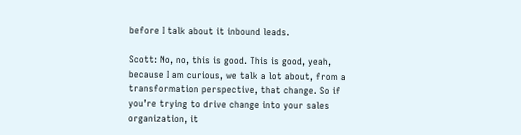before I talk about it inbound leads.

Scott: No, no, this is good. This is good, yeah, because I am curious, we talk a lot about, from a transformation perspective, that change. So if you’re trying to drive change into your sales organization, it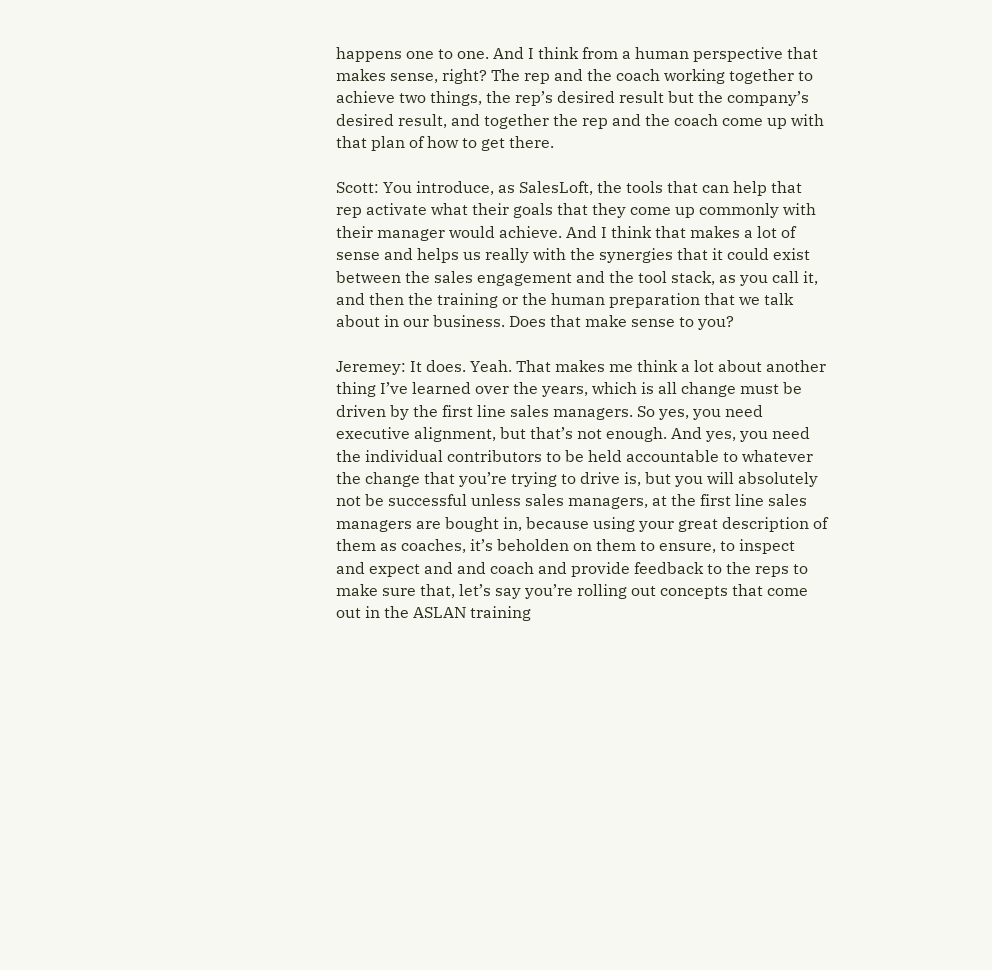happens one to one. And I think from a human perspective that makes sense, right? The rep and the coach working together to achieve two things, the rep’s desired result but the company’s desired result, and together the rep and the coach come up with that plan of how to get there.

Scott: You introduce, as SalesLoft, the tools that can help that rep activate what their goals that they come up commonly with their manager would achieve. And I think that makes a lot of sense and helps us really with the synergies that it could exist between the sales engagement and the tool stack, as you call it, and then the training or the human preparation that we talk about in our business. Does that make sense to you?

Jeremey: It does. Yeah. That makes me think a lot about another thing I’ve learned over the years, which is all change must be driven by the first line sales managers. So yes, you need executive alignment, but that’s not enough. And yes, you need the individual contributors to be held accountable to whatever the change that you’re trying to drive is, but you will absolutely not be successful unless sales managers, at the first line sales managers are bought in, because using your great description of them as coaches, it’s beholden on them to ensure, to inspect and expect and and coach and provide feedback to the reps to make sure that, let’s say you’re rolling out concepts that come out in the ASLAN training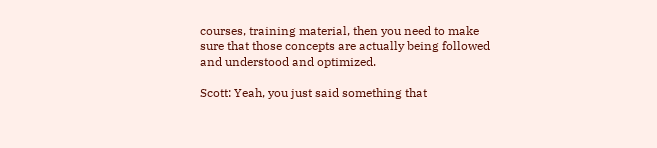courses, training material, then you need to make sure that those concepts are actually being followed and understood and optimized.

Scott: Yeah, you just said something that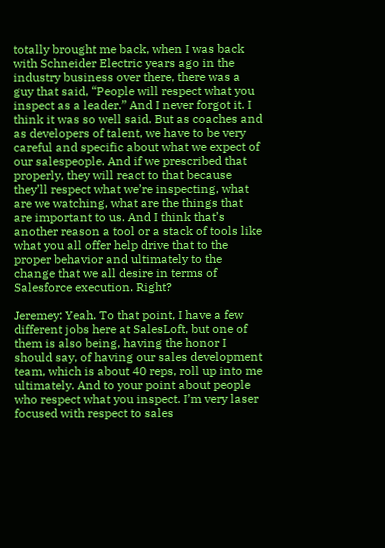totally brought me back, when I was back with Schneider Electric years ago in the industry business over there, there was a guy that said, “People will respect what you inspect as a leader.” And I never forgot it. I think it was so well said. But as coaches and as developers of talent, we have to be very careful and specific about what we expect of our salespeople. And if we prescribed that properly, they will react to that because they’ll respect what we’re inspecting, what are we watching, what are the things that are important to us. And I think that’s another reason a tool or a stack of tools like what you all offer help drive that to the proper behavior and ultimately to the change that we all desire in terms of Salesforce execution. Right?

Jeremey: Yeah. To that point, I have a few different jobs here at SalesLoft, but one of them is also being, having the honor I should say, of having our sales development team, which is about 40 reps, roll up into me ultimately. And to your point about people who respect what you inspect. I’m very laser focused with respect to sales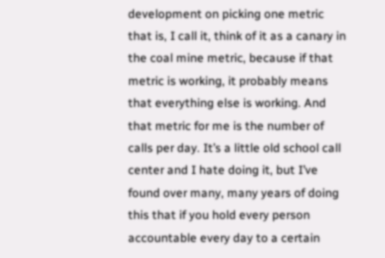development on picking one metric that is, I call it, think of it as a canary in the coal mine metric, because if that metric is working, it probably means that everything else is working. And that metric for me is the number of calls per day. It’s a little old school call center and I hate doing it, but I’ve found over many, many years of doing this that if you hold every person accountable every day to a certain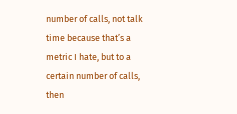number of calls, not talk time because that’s a metric I hate, but to a certain number of calls, then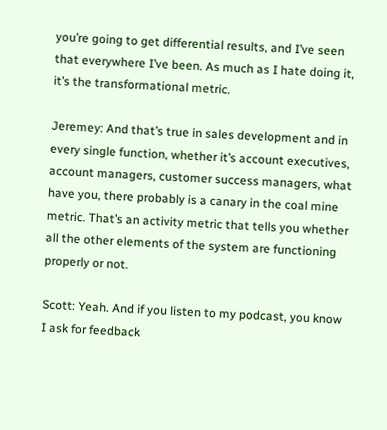you’re going to get differential results, and I’ve seen that everywhere I’ve been. As much as I hate doing it, it’s the transformational metric.

Jeremey: And that’s true in sales development and in every single function, whether it’s account executives, account managers, customer success managers, what have you, there probably is a canary in the coal mine metric. That’s an activity metric that tells you whether all the other elements of the system are functioning properly or not.

Scott: Yeah. And if you listen to my podcast, you know I ask for feedback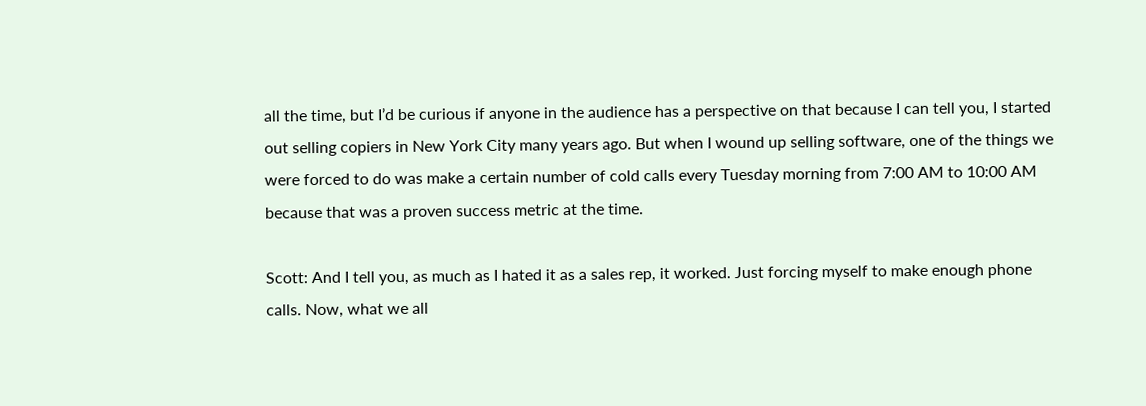all the time, but I’d be curious if anyone in the audience has a perspective on that because I can tell you, I started out selling copiers in New York City many years ago. But when I wound up selling software, one of the things we were forced to do was make a certain number of cold calls every Tuesday morning from 7:00 AM to 10:00 AM because that was a proven success metric at the time.

Scott: And I tell you, as much as I hated it as a sales rep, it worked. Just forcing myself to make enough phone calls. Now, what we all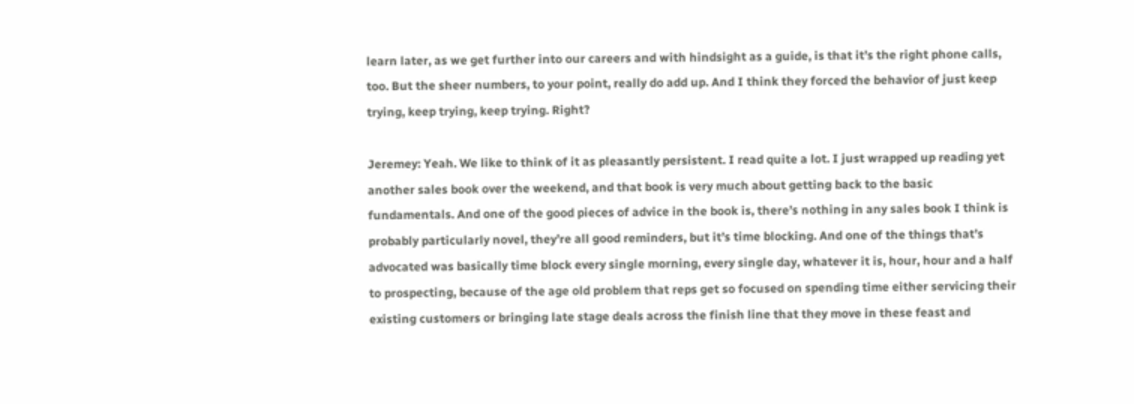learn later, as we get further into our careers and with hindsight as a guide, is that it’s the right phone calls, too. But the sheer numbers, to your point, really do add up. And I think they forced the behavior of just keep trying, keep trying, keep trying. Right?

Jeremey: Yeah. We like to think of it as pleasantly persistent. I read quite a lot. I just wrapped up reading yet another sales book over the weekend, and that book is very much about getting back to the basic fundamentals. And one of the good pieces of advice in the book is, there’s nothing in any sales book I think is probably particularly novel, they’re all good reminders, but it’s time blocking. And one of the things that’s advocated was basically time block every single morning, every single day, whatever it is, hour, hour and a half to prospecting, because of the age old problem that reps get so focused on spending time either servicing their existing customers or bringing late stage deals across the finish line that they move in these feast and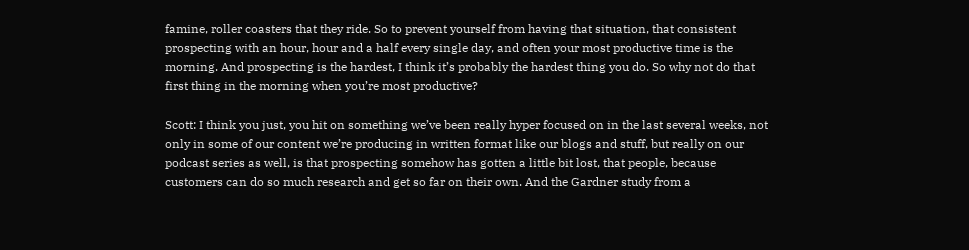famine, roller coasters that they ride. So to prevent yourself from having that situation, that consistent prospecting with an hour, hour and a half every single day, and often your most productive time is the morning. And prospecting is the hardest, I think it’s probably the hardest thing you do. So why not do that first thing in the morning when you’re most productive?

Scott: I think you just, you hit on something we’ve been really hyper focused on in the last several weeks, not only in some of our content we’re producing in written format like our blogs and stuff, but really on our podcast series as well, is that prospecting somehow has gotten a little bit lost, that people, because customers can do so much research and get so far on their own. And the Gardner study from a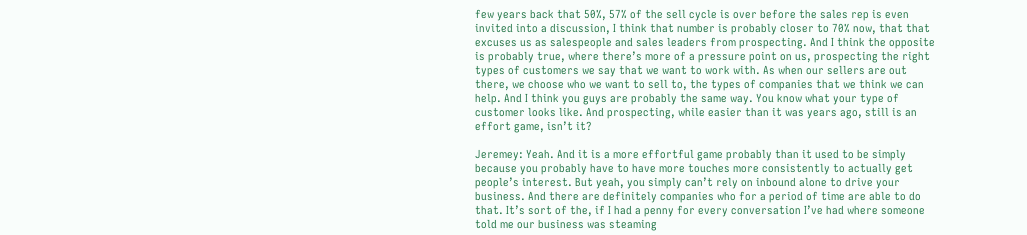few years back that 50%, 57% of the sell cycle is over before the sales rep is even invited into a discussion, I think that number is probably closer to 70% now, that that excuses us as salespeople and sales leaders from prospecting. And I think the opposite is probably true, where there’s more of a pressure point on us, prospecting the right types of customers we say that we want to work with. As when our sellers are out there, we choose who we want to sell to, the types of companies that we think we can help. And I think you guys are probably the same way. You know what your type of customer looks like. And prospecting, while easier than it was years ago, still is an effort game, isn’t it?

Jeremey: Yeah. And it is a more effortful game probably than it used to be simply because you probably have to have more touches more consistently to actually get people’s interest. But yeah, you simply can’t rely on inbound alone to drive your business. And there are definitely companies who for a period of time are able to do that. It’s sort of the, if I had a penny for every conversation I’ve had where someone told me our business was steaming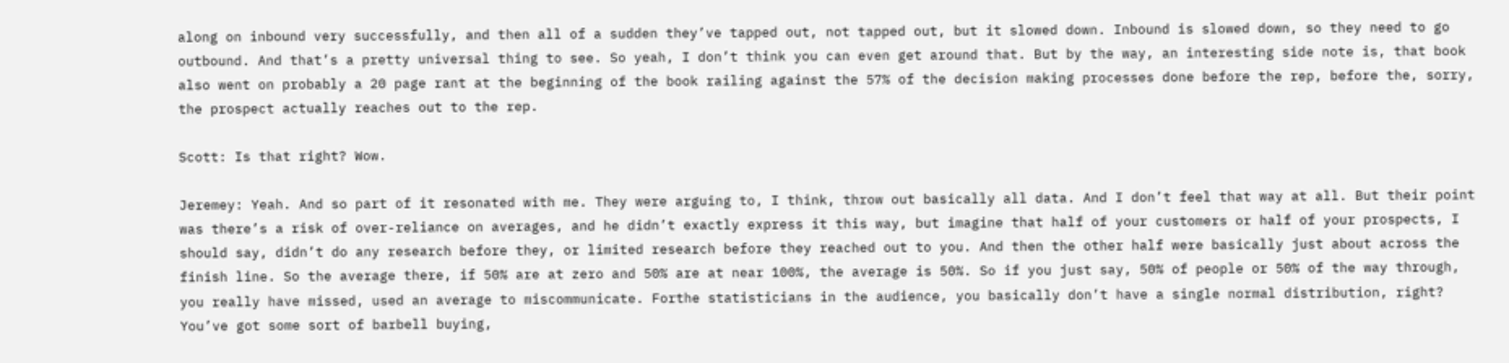along on inbound very successfully, and then all of a sudden they’ve tapped out, not tapped out, but it slowed down. Inbound is slowed down, so they need to go outbound. And that’s a pretty universal thing to see. So yeah, I don’t think you can even get around that. But by the way, an interesting side note is, that book also went on probably a 20 page rant at the beginning of the book railing against the 57% of the decision making processes done before the rep, before the, sorry, the prospect actually reaches out to the rep.

Scott: Is that right? Wow.

Jeremey: Yeah. And so part of it resonated with me. They were arguing to, I think, throw out basically all data. And I don’t feel that way at all. But their point was there’s a risk of over-reliance on averages, and he didn’t exactly express it this way, but imagine that half of your customers or half of your prospects, I should say, didn’t do any research before they, or limited research before they reached out to you. And then the other half were basically just about across the finish line. So the average there, if 50% are at zero and 50% are at near 100%, the average is 50%. So if you just say, 50% of people or 50% of the way through, you really have missed, used an average to miscommunicate. Forthe statisticians in the audience, you basically don’t have a single normal distribution, right? You’ve got some sort of barbell buying,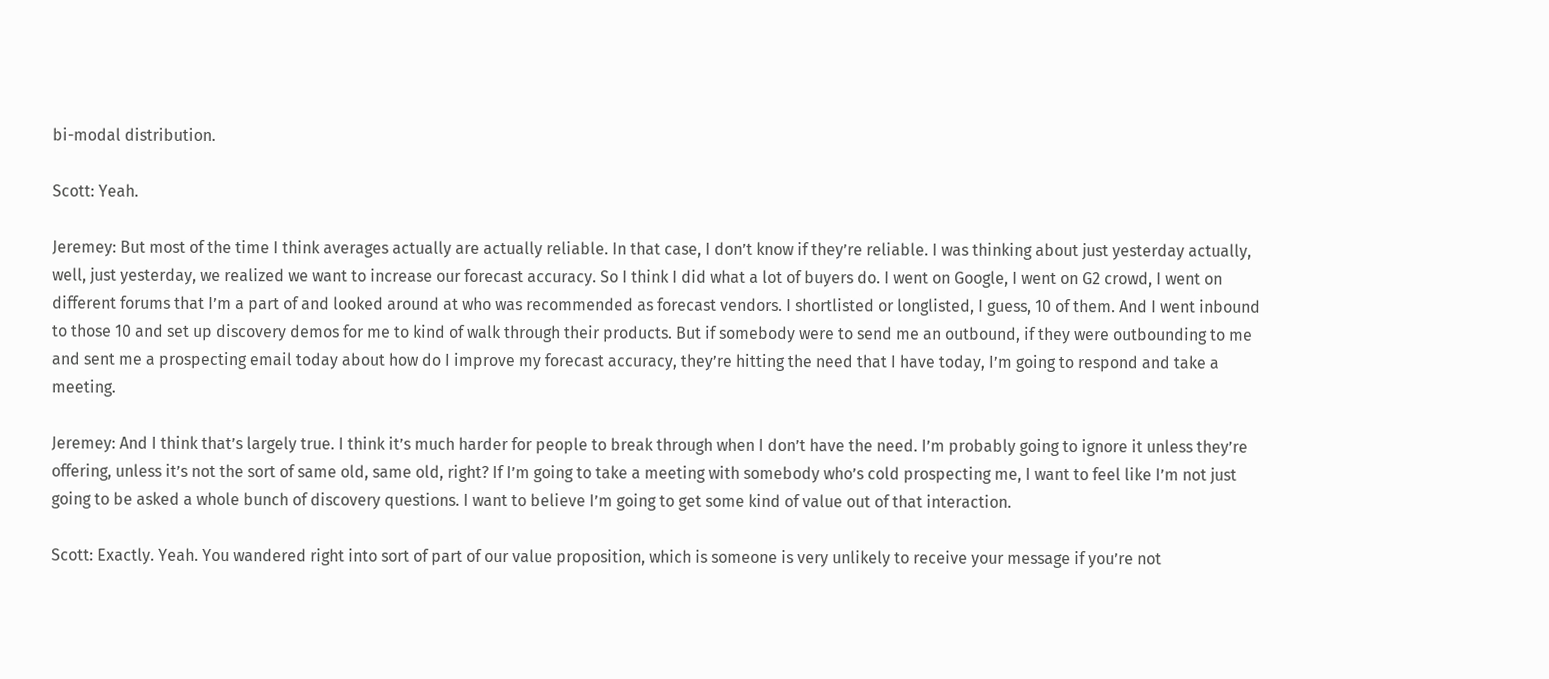bi-modal distribution.

Scott: Yeah.

Jeremey: But most of the time I think averages actually are actually reliable. In that case, I don’t know if they’re reliable. I was thinking about just yesterday actually, well, just yesterday, we realized we want to increase our forecast accuracy. So I think I did what a lot of buyers do. I went on Google, I went on G2 crowd, I went on different forums that I’m a part of and looked around at who was recommended as forecast vendors. I shortlisted or longlisted, I guess, 10 of them. And I went inbound to those 10 and set up discovery demos for me to kind of walk through their products. But if somebody were to send me an outbound, if they were outbounding to me and sent me a prospecting email today about how do I improve my forecast accuracy, they’re hitting the need that I have today, I’m going to respond and take a meeting.

Jeremey: And I think that’s largely true. I think it’s much harder for people to break through when I don’t have the need. I’m probably going to ignore it unless they’re offering, unless it’s not the sort of same old, same old, right? If I’m going to take a meeting with somebody who’s cold prospecting me, I want to feel like I’m not just going to be asked a whole bunch of discovery questions. I want to believe I’m going to get some kind of value out of that interaction.

Scott: Exactly. Yeah. You wandered right into sort of part of our value proposition, which is someone is very unlikely to receive your message if you’re not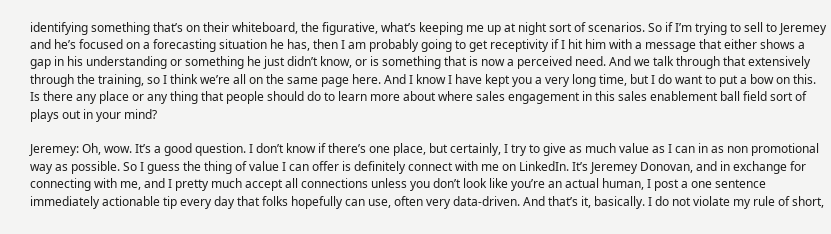identifying something that’s on their whiteboard, the figurative, what’s keeping me up at night sort of scenarios. So if I’m trying to sell to Jeremey and he’s focused on a forecasting situation he has, then I am probably going to get receptivity if I hit him with a message that either shows a gap in his understanding or something he just didn’t know, or is something that is now a perceived need. And we talk through that extensively through the training, so I think we’re all on the same page here. And I know I have kept you a very long time, but I do want to put a bow on this. Is there any place or any thing that people should do to learn more about where sales engagement in this sales enablement ball field sort of plays out in your mind?

Jeremey: Oh, wow. It’s a good question. I don’t know if there’s one place, but certainly, I try to give as much value as I can in as non promotional way as possible. So I guess the thing of value I can offer is definitely connect with me on LinkedIn. It’s Jeremey Donovan, and in exchange for connecting with me, and I pretty much accept all connections unless you don’t look like you’re an actual human, I post a one sentence immediately actionable tip every day that folks hopefully can use, often very data-driven. And that’s it, basically. I do not violate my rule of short,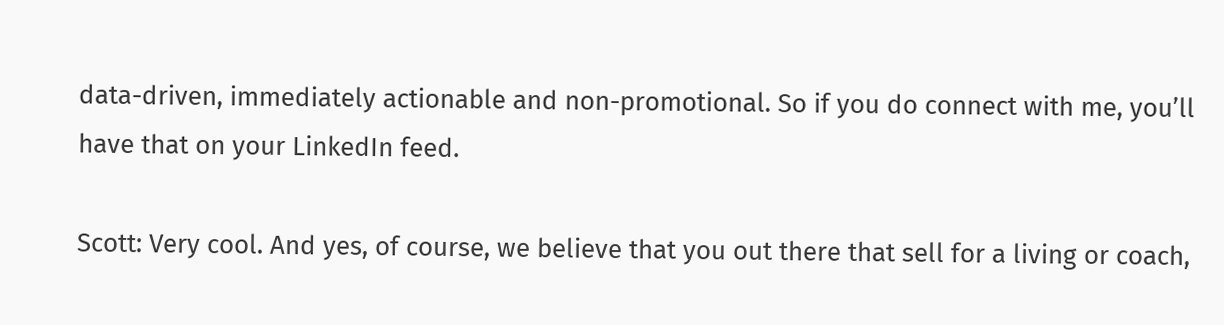data-driven, immediately actionable and non-promotional. So if you do connect with me, you’ll have that on your LinkedIn feed.

Scott: Very cool. And yes, of course, we believe that you out there that sell for a living or coach,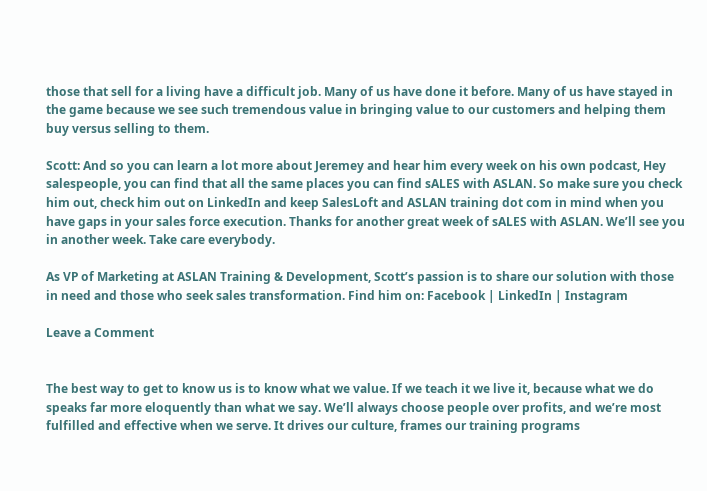those that sell for a living have a difficult job. Many of us have done it before. Many of us have stayed in the game because we see such tremendous value in bringing value to our customers and helping them buy versus selling to them.

Scott: And so you can learn a lot more about Jeremey and hear him every week on his own podcast, Hey salespeople, you can find that all the same places you can find sALES with ASLAN. So make sure you check him out, check him out on LinkedIn and keep SalesLoft and ASLAN training dot com in mind when you have gaps in your sales force execution. Thanks for another great week of sALES with ASLAN. We’ll see you in another week. Take care everybody.

As VP of Marketing at ASLAN Training & Development, Scott’s passion is to share our solution with those in need and those who seek sales transformation. Find him on: Facebook | LinkedIn | Instagram

Leave a Comment


The best way to get to know us is to know what we value. If we teach it we live it, because what we do speaks far more eloquently than what we say. We’ll always choose people over profits, and we’re most fulfilled and effective when we serve. It drives our culture, frames our training programs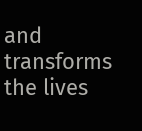and transforms the lives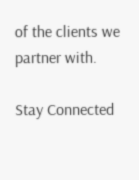of the clients we partner with.

Stay Connected